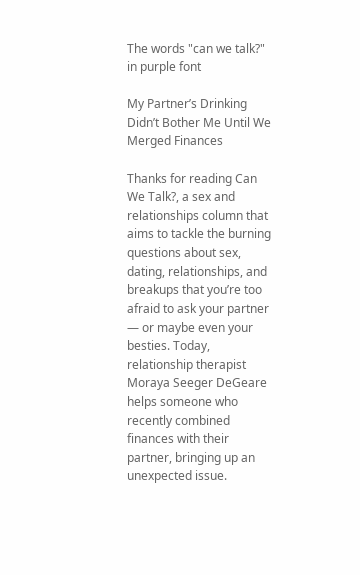The words "can we talk?" in purple font

My Partner’s Drinking Didn’t Bother Me Until We Merged Finances

Thanks for reading Can We Talk?, a sex and relationships column that aims to tackle the burning questions about sex, dating, relationships, and breakups that you’re too afraid to ask your partner — or maybe even your besties. Today, relationship therapist Moraya Seeger DeGeare helps someone who recently combined finances with their partner, bringing up an unexpected issue.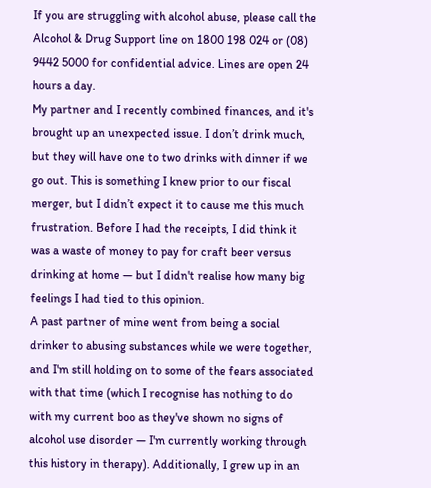If you are struggling with alcohol abuse, please call the Alcohol & Drug Support line on 1800 198 024 or (08) 9442 5000 for confidential advice. Lines are open 24 hours a day.
My partner and I recently combined finances, and it's brought up an unexpected issue. I don’t drink much, but they will have one to two drinks with dinner if we go out. This is something I knew prior to our fiscal merger, but I didn’t expect it to cause me this much frustration. Before I had the receipts, I did think it was a waste of money to pay for craft beer versus drinking at home — but I didn't realise how many big feelings I had tied to this opinion.
A past partner of mine went from being a social drinker to abusing substances while we were together, and I'm still holding on to some of the fears associated with that time (which I recognise has nothing to do with my current boo as they've shown no signs of alcohol use disorder — I'm currently working through this history in therapy). Additionally, I grew up in an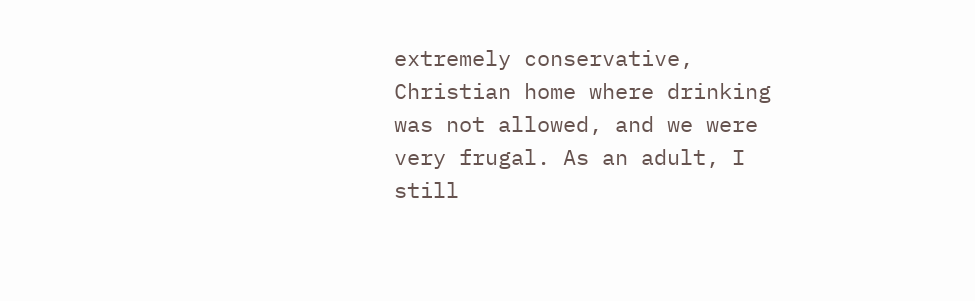extremely conservative, Christian home where drinking was not allowed, and we were very frugal. As an adult, I still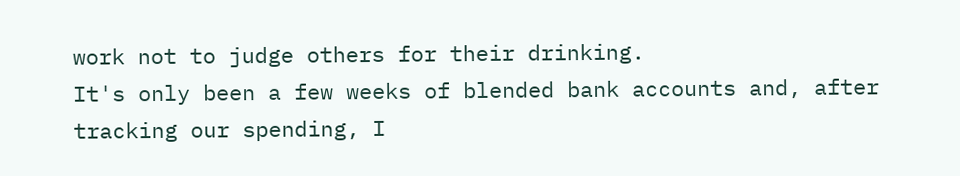work not to judge others for their drinking.
It's only been a few weeks of blended bank accounts and, after tracking our spending, I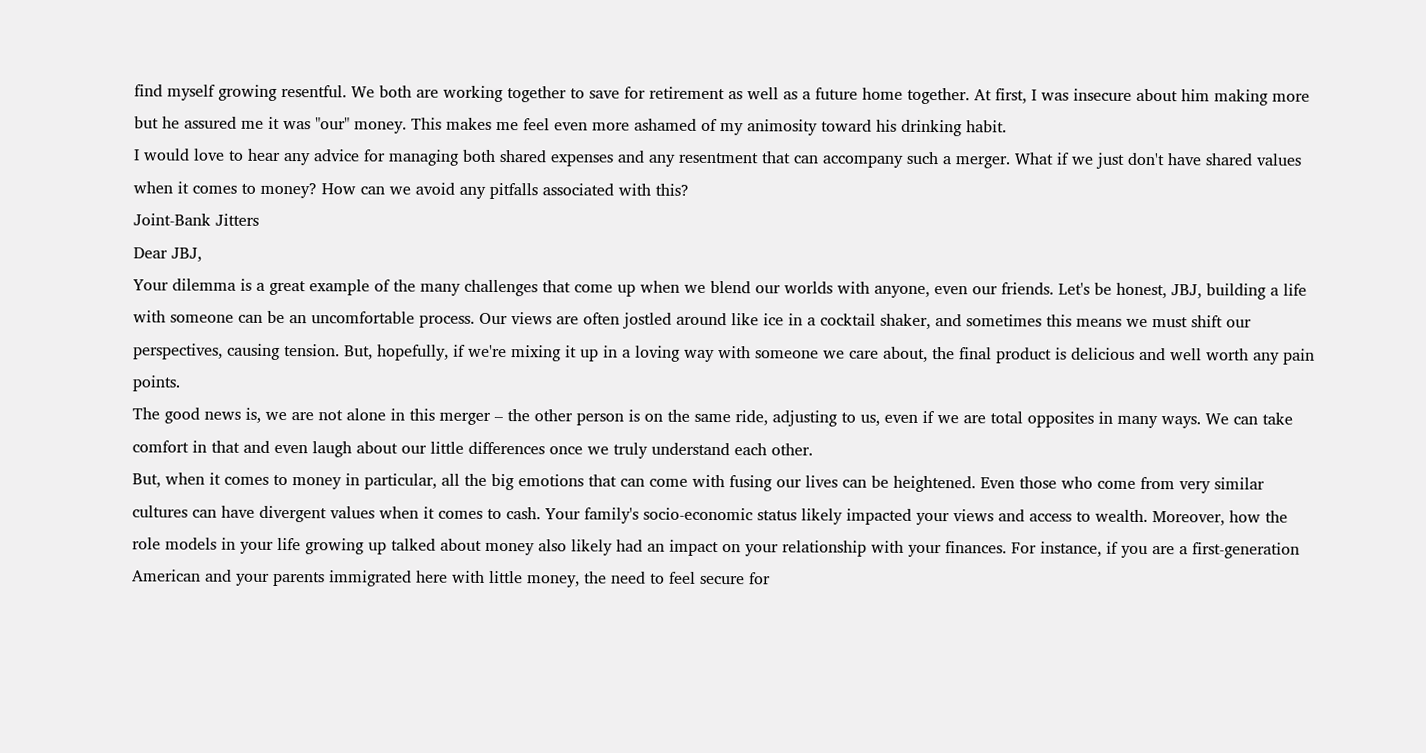find myself growing resentful. We both are working together to save for retirement as well as a future home together. At first, I was insecure about him making more but he assured me it was "our" money. This makes me feel even more ashamed of my animosity toward his drinking habit.
I would love to hear any advice for managing both shared expenses and any resentment that can accompany such a merger. What if we just don't have shared values when it comes to money? How can we avoid any pitfalls associated with this?
Joint-Bank Jitters
Dear JBJ,
Your dilemma is a great example of the many challenges that come up when we blend our worlds with anyone, even our friends. Let's be honest, JBJ, building a life with someone can be an uncomfortable process. Our views are often jostled around like ice in a cocktail shaker, and sometimes this means we must shift our perspectives, causing tension. But, hopefully, if we're mixing it up in a loving way with someone we care about, the final product is delicious and well worth any pain points.
The good news is, we are not alone in this merger – the other person is on the same ride, adjusting to us, even if we are total opposites in many ways. We can take comfort in that and even laugh about our little differences once we truly understand each other.
But, when it comes to money in particular, all the big emotions that can come with fusing our lives can be heightened. Even those who come from very similar cultures can have divergent values when it comes to cash. Your family's socio-economic status likely impacted your views and access to wealth. Moreover, how the role models in your life growing up talked about money also likely had an impact on your relationship with your finances. For instance, if you are a first-generation American and your parents immigrated here with little money, the need to feel secure for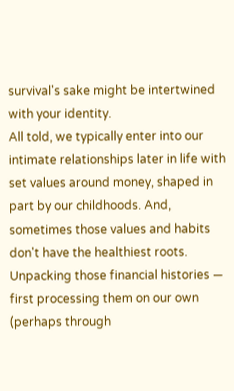survival's sake might be intertwined with your identity.
All told, we typically enter into our intimate relationships later in life with set values around money, shaped in part by our childhoods. And, sometimes those values and habits don't have the healthiest roots. Unpacking those financial histories — first processing them on our own (perhaps through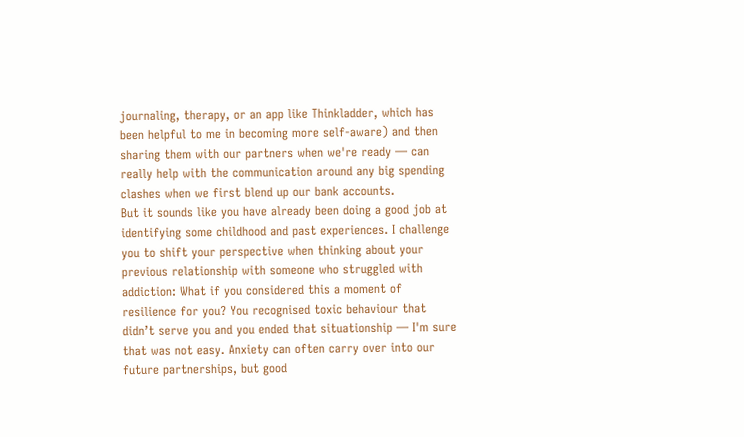journaling, therapy, or an app like Thinkladder, which has been helpful to me in becoming more self-aware) and then sharing them with our partners when we're ready — can really help with the communication around any big spending clashes when we first blend up our bank accounts.
But it sounds like you have already been doing a good job at identifying some childhood and past experiences. I challenge you to shift your perspective when thinking about your previous relationship with someone who struggled with addiction: What if you considered this a moment of resilience for you? You recognised toxic behaviour that didn’t serve you and you ended that situationship — I'm sure that was not easy. Anxiety can often carry over into our future partnerships, but good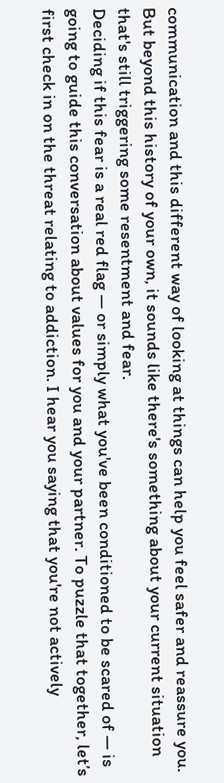communication and this different way of looking at things can help you feel safer and reassure you.
But beyond this history of your own, it sounds like there's something about your current situation that's still triggering some resentment and fear.
Deciding if this fear is a real red flag — or simply what you've been conditioned to be scared of — is going to guide this conversation about values for you and your partner. To puzzle that together, let’s first check in on the threat relating to addiction. I hear you saying that you're not actively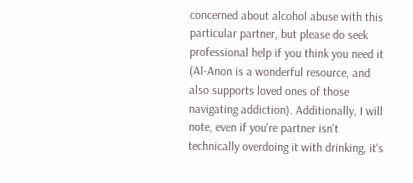concerned about alcohol abuse with this particular partner, but please do seek professional help if you think you need it (Al-Anon is a wonderful resource, and also supports loved ones of those navigating addiction). Additionally, I will note, even if you're partner isn't technically overdoing it with drinking, it's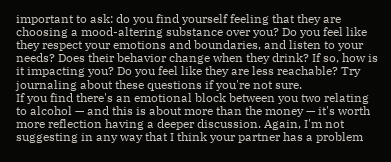important to ask: do you find yourself feeling that they are choosing a mood-altering substance over you? Do you feel like they respect your emotions and boundaries, and listen to your needs? Does their behavior change when they drink? If so, how is it impacting you? Do you feel like they are less reachable? Try journaling about these questions if you're not sure.
If you find there's an emotional block between you two relating to alcohol — and this is about more than the money — it's worth more reflection having a deeper discussion. Again, I'm not suggesting in any way that I think your partner has a problem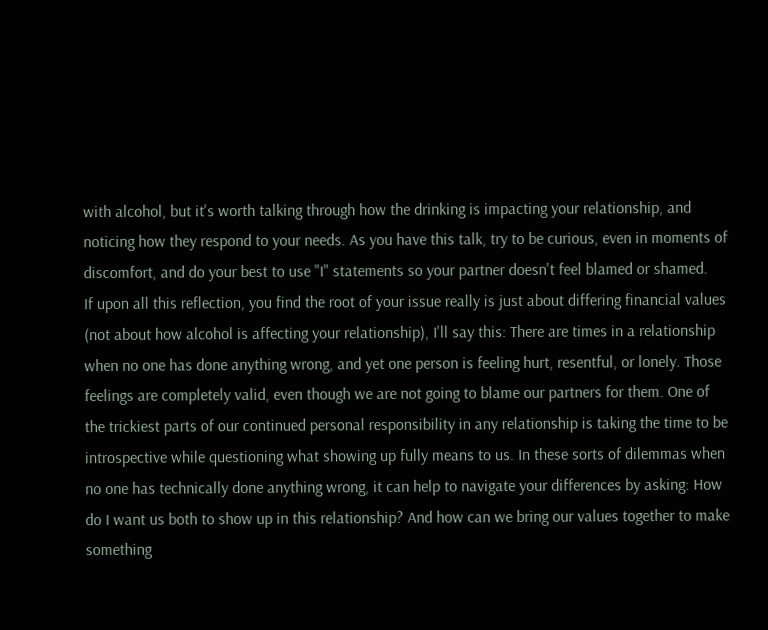with alcohol, but it's worth talking through how the drinking is impacting your relationship, and noticing how they respond to your needs. As you have this talk, try to be curious, even in moments of discomfort, and do your best to use "I" statements so your partner doesn't feel blamed or shamed.
If upon all this reflection, you find the root of your issue really is just about differing financial values (not about how alcohol is affecting your relationship), I'll say this: There are times in a relationship when no one has done anything wrong, and yet one person is feeling hurt, resentful, or lonely. Those feelings are completely valid, even though we are not going to blame our partners for them. One of the trickiest parts of our continued personal responsibility in any relationship is taking the time to be introspective while questioning what showing up fully means to us. In these sorts of dilemmas when no one has technically done anything wrong, it can help to navigate your differences by asking: How do I want us both to show up in this relationship? And how can we bring our values together to make something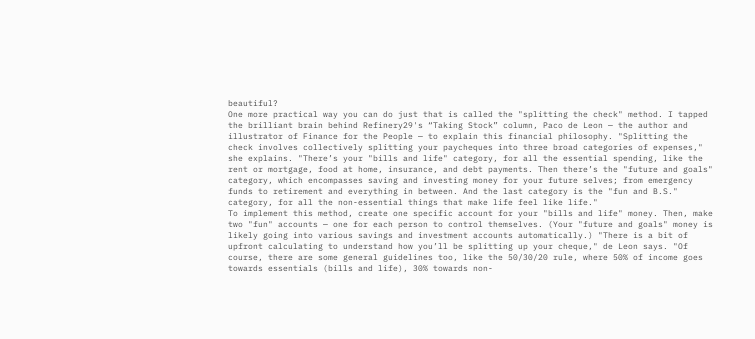beautiful?
One more practical way you can do just that is called the "splitting the check" method. I tapped the brilliant brain behind Refinery29's “Taking Stock” column, Paco de Leon — the author and illustrator of Finance for the People — to explain this financial philosophy. "Splitting the check involves collectively splitting your paycheques into three broad categories of expenses," she explains. "There’s your "bills and life" category, for all the essential spending, like the rent or mortgage, food at home, insurance, and debt payments. Then there’s the "future and goals" category, which encompasses saving and investing money for your future selves; from emergency funds to retirement and everything in between. And the last category is the "fun and B.S." category, for all the non-essential things that make life feel like life."
To implement this method, create one specific account for your "bills and life" money. Then, make two "fun" accounts — one for each person to control themselves. (Your "future and goals" money is likely going into various savings and investment accounts automatically.) "There is a bit of upfront calculating to understand how you’ll be splitting up your cheque," de Leon says. "Of course, there are some general guidelines too, like the 50/30/20 rule, where 50% of income goes towards essentials (bills and life), 30% towards non-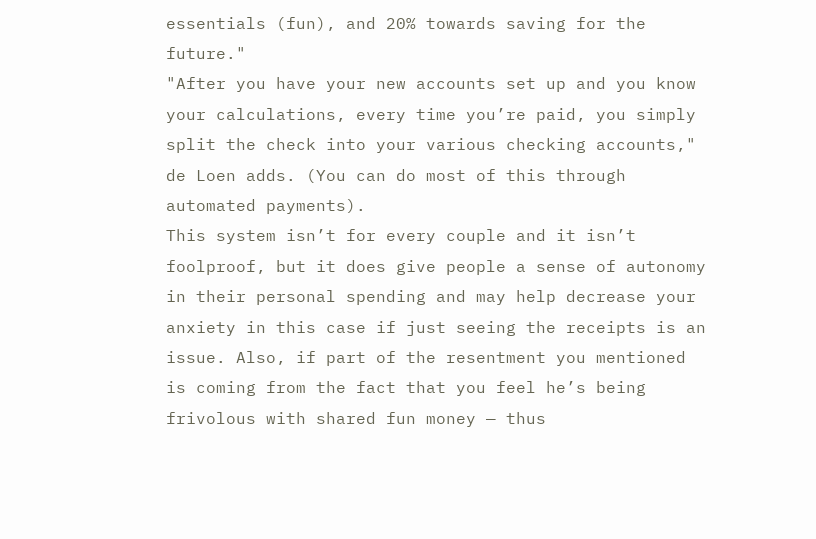essentials (fun), and 20% towards saving for the future."
"After you have your new accounts set up and you know your calculations, every time you’re paid, you simply split the check into your various checking accounts," de Loen adds. (You can do most of this through automated payments).
This system isn’t for every couple and it isn’t foolproof, but it does give people a sense of autonomy in their personal spending and may help decrease your anxiety in this case if just seeing the receipts is an issue. Also, if part of the resentment you mentioned is coming from the fact that you feel he’s being frivolous with shared fun money — thus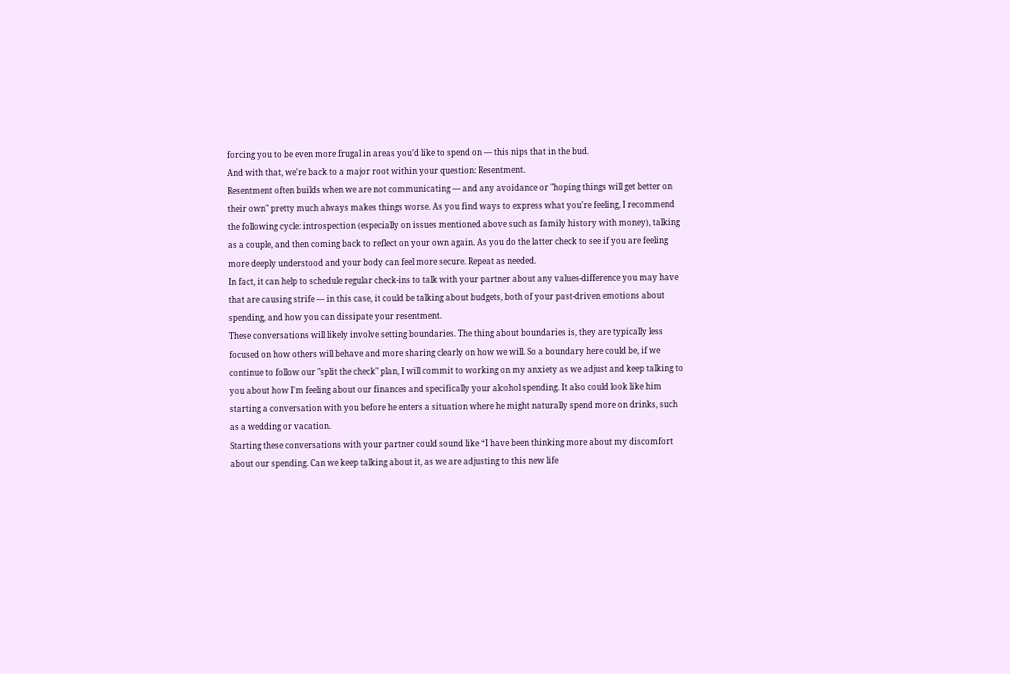forcing you to be even more frugal in areas you’d like to spend on — this nips that in the bud.
And with that, we're back to a major root within your question: Resentment.
Resentment often builds when we are not communicating — and any avoidance or "hoping things will get better on their own" pretty much always makes things worse. As you find ways to express what you're feeling, I recommend the following cycle: introspection (especially on issues mentioned above such as family history with money), talking as a couple, and then coming back to reflect on your own again. As you do the latter check to see if you are feeling more deeply understood and your body can feel more secure. Repeat as needed.
In fact, it can help to schedule regular check-ins to talk with your partner about any values-difference you may have that are causing strife — in this case, it could be talking about budgets, both of your past-driven emotions about spending, and how you can dissipate your resentment.
These conversations will likely involve setting boundaries. The thing about boundaries is, they are typically less focused on how others will behave and more sharing clearly on how we will. So a boundary here could be, if we continue to follow our "split the check" plan, I will commit to working on my anxiety as we adjust and keep talking to you about how I'm feeling about our finances and specifically your alcohol spending. It also could look like him starting a conversation with you before he enters a situation where he might naturally spend more on drinks, such as a wedding or vacation.
Starting these conversations with your partner could sound like “I have been thinking more about my discomfort about our spending. Can we keep talking about it, as we are adjusting to this new life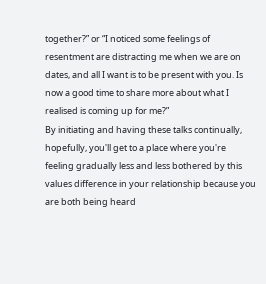together?” or “I noticed some feelings of resentment are distracting me when we are on dates, and all I want is to be present with you. Is now a good time to share more about what I realised is coming up for me?”
By initiating and having these talks continually, hopefully, you'll get to a place where you're feeling gradually less and less bothered by this values difference in your relationship because you are both being heard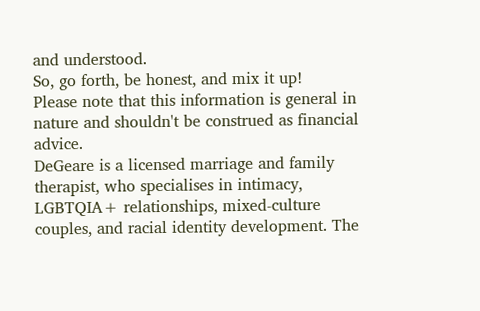and understood.
So, go forth, be honest, and mix it up!
Please note that this information is general in nature and shouldn't be construed as financial advice.
DeGeare is a licensed marriage and family therapist, who specialises in intimacy, LGBTQIA+ relationships, mixed-culture couples, and racial identity development. The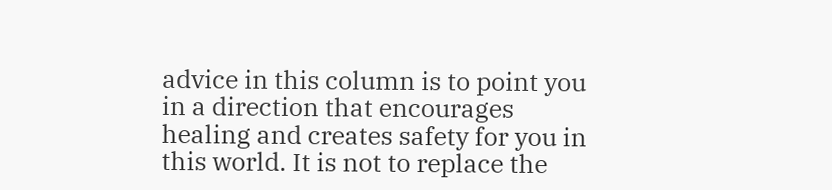advice in this column is to point you in a direction that encourages healing and creates safety for you in this world. It is not to replace the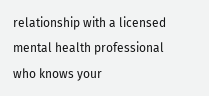relationship with a licensed mental health professional who knows your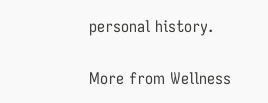personal history.

More from Wellness